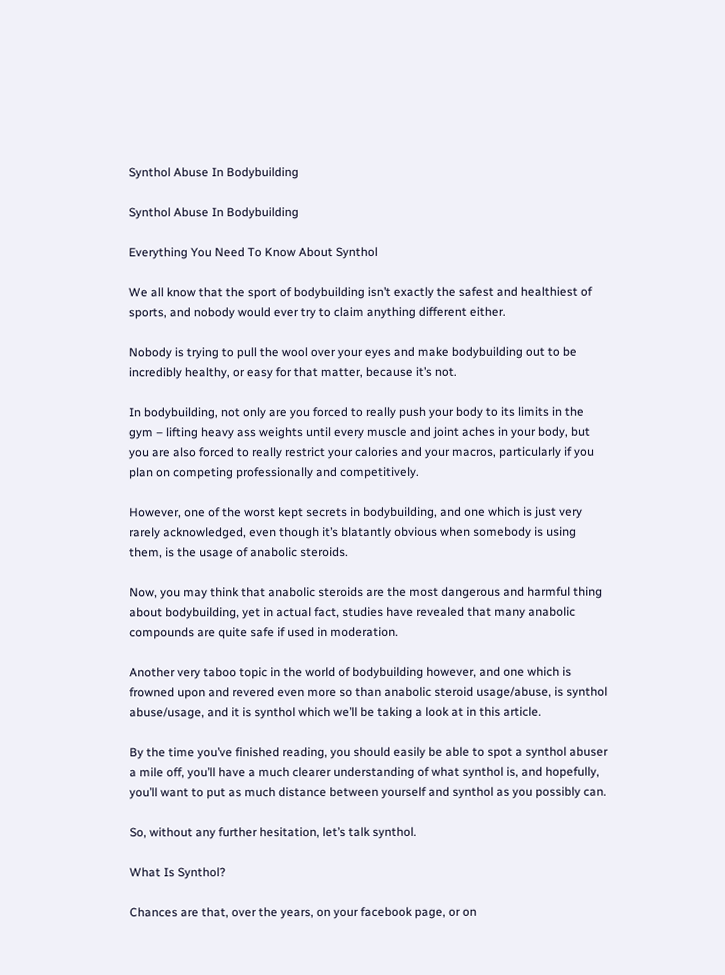Synthol Abuse In Bodybuilding

Synthol Abuse In Bodybuilding

Everything You Need To Know About Synthol

We all know that the sport of bodybuilding isn’t exactly the safest and healthiest of sports, and nobody would ever try to claim anything different either.

Nobody is trying to pull the wool over your eyes and make bodybuilding out to be incredibly healthy, or easy for that matter, because it’s not.

In bodybuilding, not only are you forced to really push your body to its limits in the gym – lifting heavy ass weights until every muscle and joint aches in your body, but you are also forced to really restrict your calories and your macros, particularly if you plan on competing professionally and competitively.

However, one of the worst kept secrets in bodybuilding, and one which is just very rarely acknowledged, even though it’s blatantly obvious when somebody is using them, is the usage of anabolic steroids.

Now, you may think that anabolic steroids are the most dangerous and harmful thing about bodybuilding, yet in actual fact, studies have revealed that many anabolic compounds are quite safe if used in moderation.

Another very taboo topic in the world of bodybuilding however, and one which is frowned upon and revered even more so than anabolic steroid usage/abuse, is synthol abuse/usage, and it is synthol which we’ll be taking a look at in this article.

By the time you’ve finished reading, you should easily be able to spot a synthol abuser a mile off, you’ll have a much clearer understanding of what synthol is, and hopefully, you’ll want to put as much distance between yourself and synthol as you possibly can.

So, without any further hesitation, let’s talk synthol.

What Is Synthol?

Chances are that, over the years, on your facebook page, or on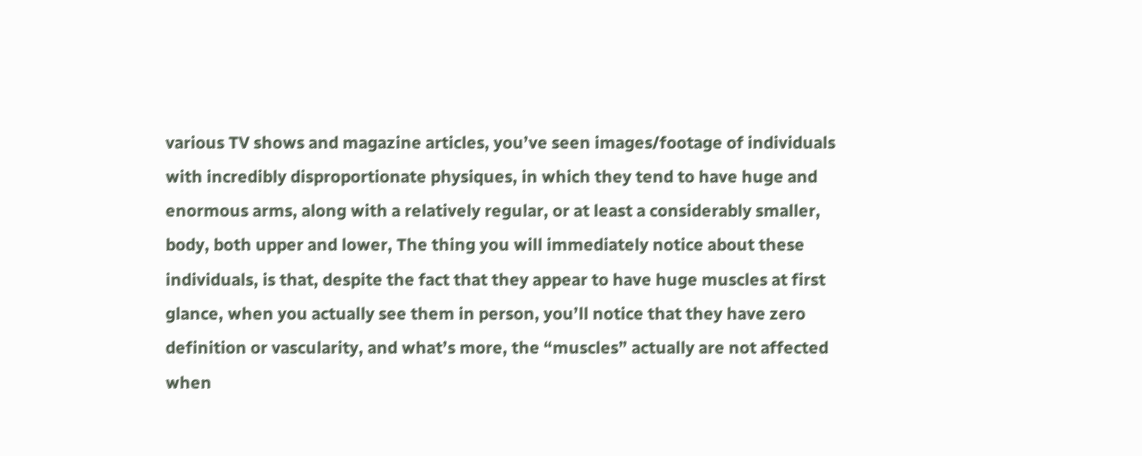various TV shows and magazine articles, you’ve seen images/footage of individuals with incredibly disproportionate physiques, in which they tend to have huge and enormous arms, along with a relatively regular, or at least a considerably smaller, body, both upper and lower, The thing you will immediately notice about these individuals, is that, despite the fact that they appear to have huge muscles at first glance, when you actually see them in person, you’ll notice that they have zero definition or vascularity, and what’s more, the “muscles” actually are not affected when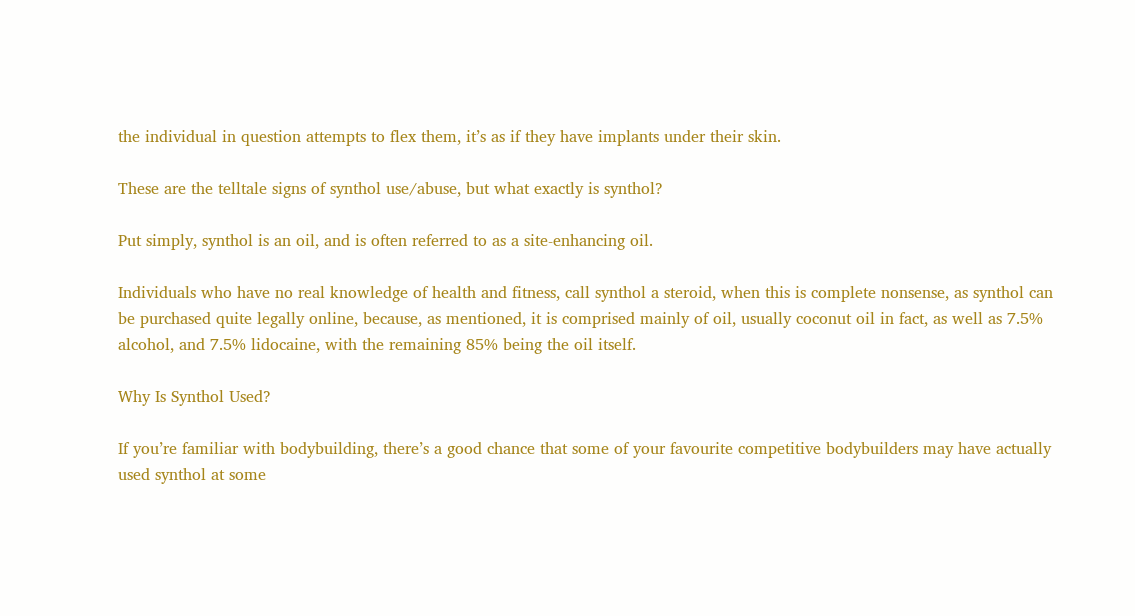the individual in question attempts to flex them, it’s as if they have implants under their skin.

These are the telltale signs of synthol use/abuse, but what exactly is synthol?

Put simply, synthol is an oil, and is often referred to as a site-enhancing oil.

Individuals who have no real knowledge of health and fitness, call synthol a steroid, when this is complete nonsense, as synthol can be purchased quite legally online, because, as mentioned, it is comprised mainly of oil, usually coconut oil in fact, as well as 7.5% alcohol, and 7.5% lidocaine, with the remaining 85% being the oil itself.

Why Is Synthol Used?

If you’re familiar with bodybuilding, there’s a good chance that some of your favourite competitive bodybuilders may have actually used synthol at some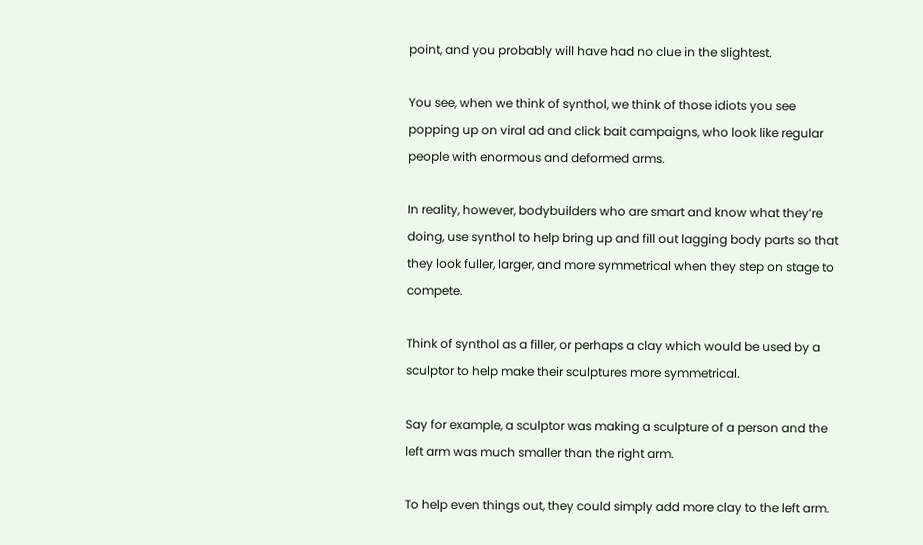point, and you probably will have had no clue in the slightest.

You see, when we think of synthol, we think of those idiots you see popping up on viral ad and click bait campaigns, who look like regular people with enormous and deformed arms.

In reality, however, bodybuilders who are smart and know what they’re doing, use synthol to help bring up and fill out lagging body parts so that they look fuller, larger, and more symmetrical when they step on stage to compete.

Think of synthol as a filler, or perhaps a clay which would be used by a sculptor to help make their sculptures more symmetrical.

Say for example, a sculptor was making a sculpture of a person and the left arm was much smaller than the right arm.

To help even things out, they could simply add more clay to the left arm.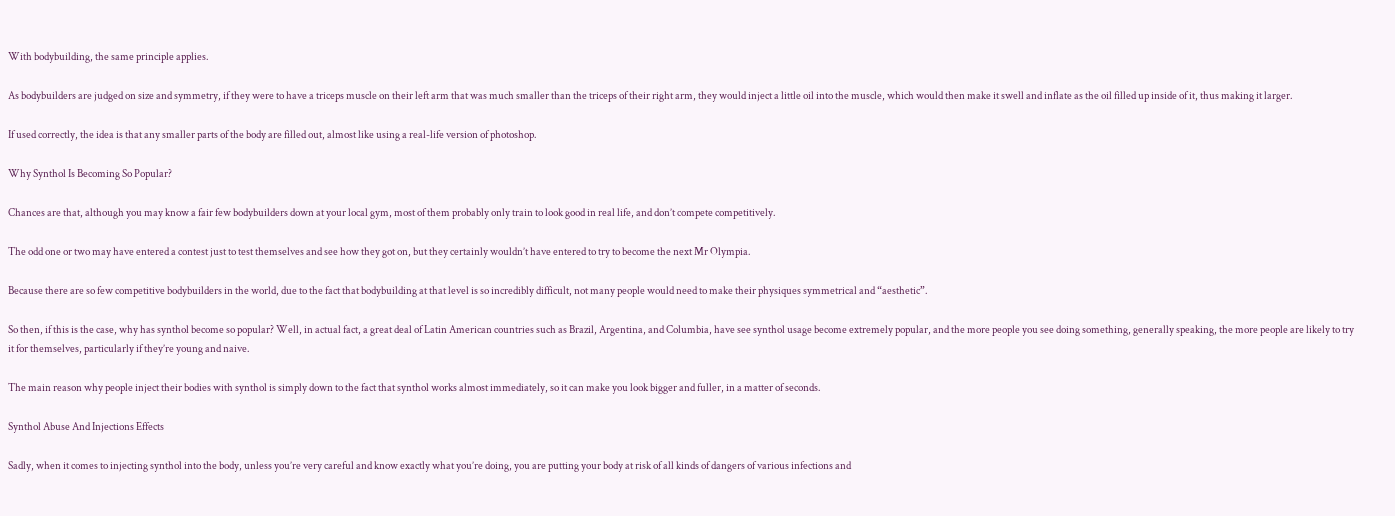With bodybuilding, the same principle applies.

As bodybuilders are judged on size and symmetry, if they were to have a triceps muscle on their left arm that was much smaller than the triceps of their right arm, they would inject a little oil into the muscle, which would then make it swell and inflate as the oil filled up inside of it, thus making it larger.

If used correctly, the idea is that any smaller parts of the body are filled out, almost like using a real-life version of photoshop.

Why Synthol Is Becoming So Popular?

Chances are that, although you may know a fair few bodybuilders down at your local gym, most of them probably only train to look good in real life, and don’t compete competitively.

The odd one or two may have entered a contest just to test themselves and see how they got on, but they certainly wouldn’t have entered to try to become the next Mr Olympia.

Because there are so few competitive bodybuilders in the world, due to the fact that bodybuilding at that level is so incredibly difficult, not many people would need to make their physiques symmetrical and “aesthetic”.

So then, if this is the case, why has synthol become so popular? Well, in actual fact, a great deal of Latin American countries such as Brazil, Argentina, and Columbia, have see synthol usage become extremely popular, and the more people you see doing something, generally speaking, the more people are likely to try it for themselves, particularly if they’re young and naive.

The main reason why people inject their bodies with synthol is simply down to the fact that synthol works almost immediately, so it can make you look bigger and fuller, in a matter of seconds.

Synthol Abuse And Injections Effects

Sadly, when it comes to injecting synthol into the body, unless you’re very careful and know exactly what you’re doing, you are putting your body at risk of all kinds of dangers of various infections and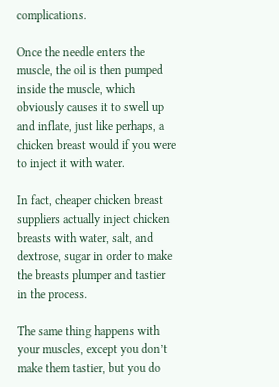complications.

Once the needle enters the muscle, the oil is then pumped inside the muscle, which obviously causes it to swell up and inflate, just like perhaps, a chicken breast would if you were to inject it with water.

In fact, cheaper chicken breast suppliers actually inject chicken breasts with water, salt, and dextrose, sugar in order to make the breasts plumper and tastier in the process.

The same thing happens with your muscles, except you don’t make them tastier, but you do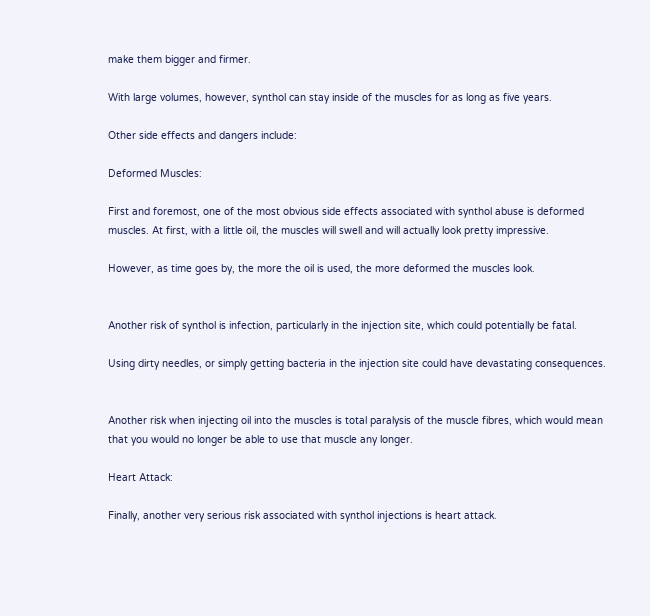make them bigger and firmer.

With large volumes, however, synthol can stay inside of the muscles for as long as five years.

Other side effects and dangers include:

Deformed Muscles:

First and foremost, one of the most obvious side effects associated with synthol abuse is deformed muscles. At first, with a little oil, the muscles will swell and will actually look pretty impressive.

However, as time goes by, the more the oil is used, the more deformed the muscles look.


Another risk of synthol is infection, particularly in the injection site, which could potentially be fatal.

Using dirty needles, or simply getting bacteria in the injection site could have devastating consequences.


Another risk when injecting oil into the muscles is total paralysis of the muscle fibres, which would mean that you would no longer be able to use that muscle any longer.

Heart Attack:

Finally, another very serious risk associated with synthol injections is heart attack.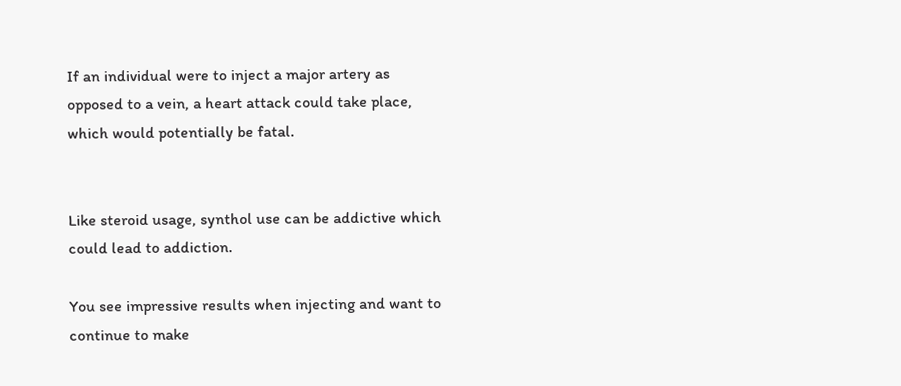If an individual were to inject a major artery as opposed to a vein, a heart attack could take place, which would potentially be fatal.


Like steroid usage, synthol use can be addictive which could lead to addiction.

You see impressive results when injecting and want to continue to make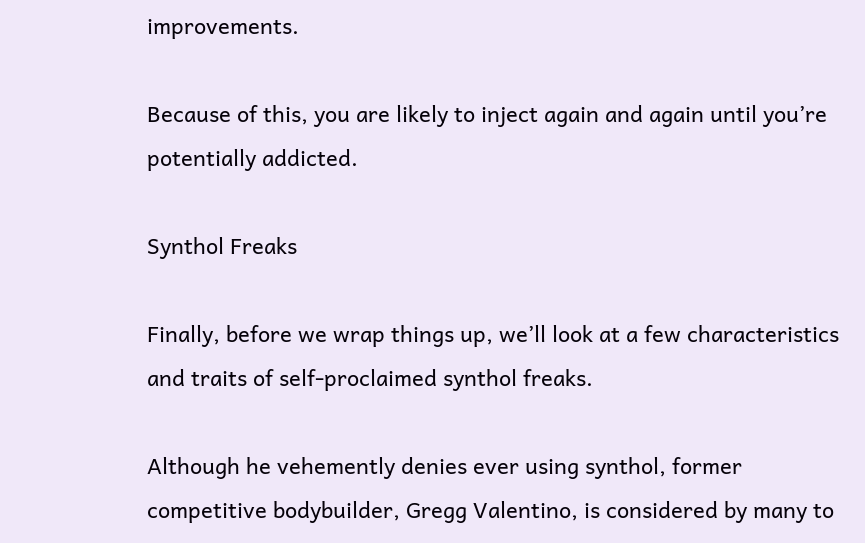improvements.

Because of this, you are likely to inject again and again until you’re potentially addicted.

Synthol Freaks

Finally, before we wrap things up, we’ll look at a few characteristics and traits of self-proclaimed synthol freaks.

Although he vehemently denies ever using synthol, former competitive bodybuilder, Gregg Valentino, is considered by many to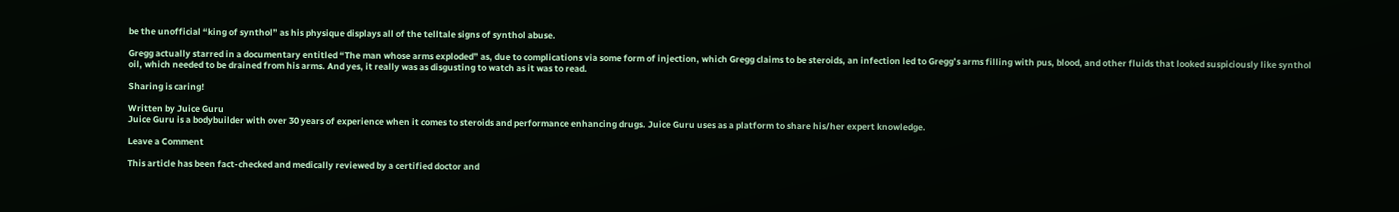be the unofficial “king of synthol” as his physique displays all of the telltale signs of synthol abuse.

Gregg actually starred in a documentary entitled “The man whose arms exploded” as, due to complications via some form of injection, which Gregg claims to be steroids, an infection led to Gregg’s arms filling with pus, blood, and other fluids that looked suspiciously like synthol oil, which needed to be drained from his arms. And yes, it really was as disgusting to watch as it was to read.

Sharing is caring!

Written by Juice Guru
Juice Guru is a bodybuilder with over 30 years of experience when it comes to steroids and performance enhancing drugs. Juice Guru uses as a platform to share his/her expert knowledge.

Leave a Comment

This article has been fact-checked and medically reviewed by a certified doctor and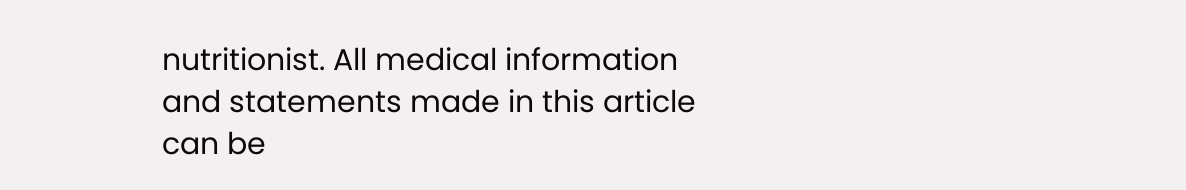nutritionist. All medical information and statements made in this article can be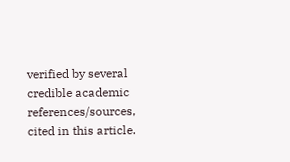verified by several credible academic references/sources, cited in this article.